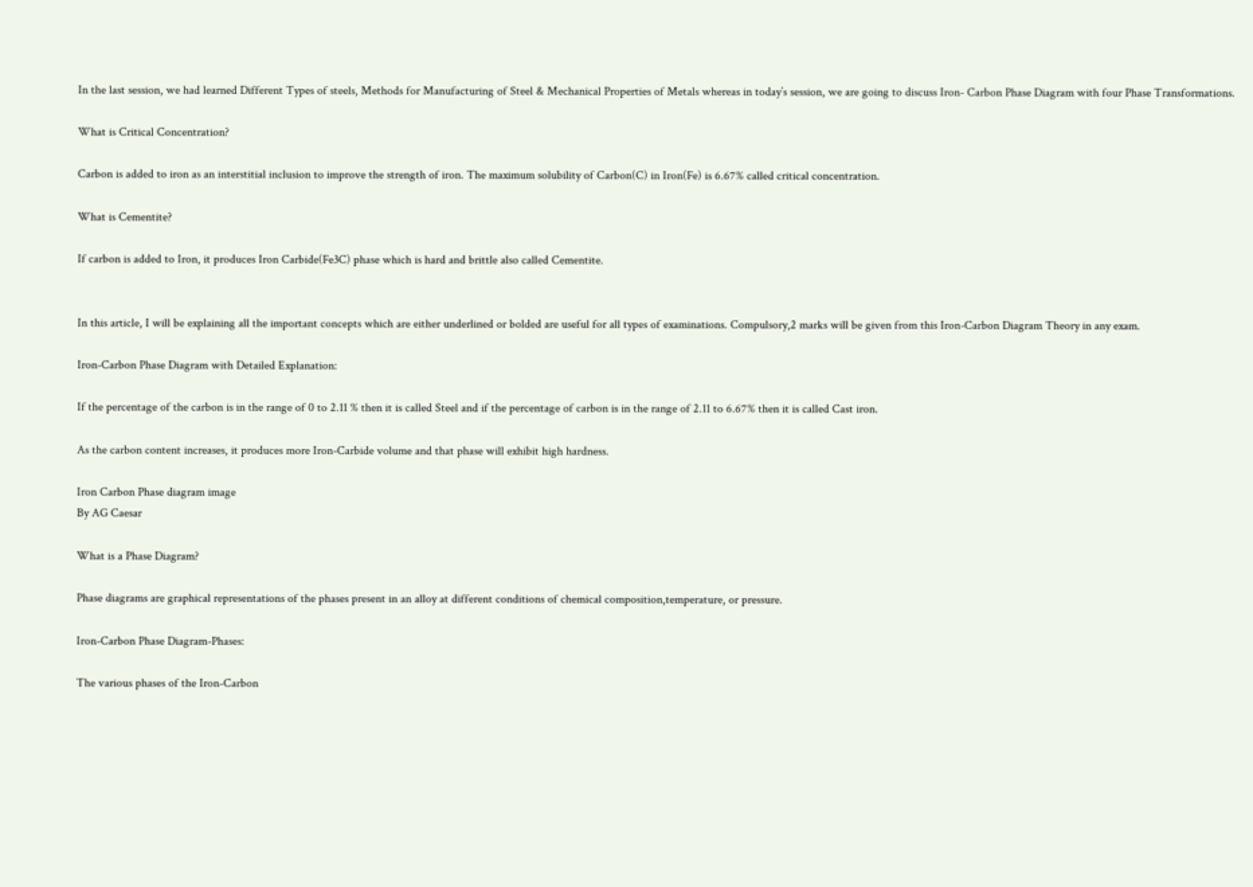In the last session, we had learned Different Types of steels, Methods for Manufacturing of Steel & Mechanical Properties of Metals whereas in today’s session, we are going to discuss Iron- Carbon Phase Diagram with four Phase Transformations.

What is Critical Concentration?

Carbon is added to iron as an interstitial inclusion to improve the strength of iron. The maximum solubility of Carbon(C) in Iron(Fe) is 6.67% called critical concentration.

What is Cementite?

If carbon is added to Iron, it produces Iron Carbide(Fe3C) phase which is hard and brittle also called Cementite.


In this article, I will be explaining all the important concepts which are either underlined or bolded are useful for all types of examinations. Compulsory,2 marks will be given from this Iron-Carbon Diagram Theory in any exam.

Iron-Carbon Phase Diagram with Detailed Explanation:

If the percentage of the carbon is in the range of 0 to 2.11 % then it is called Steel and if the percentage of carbon is in the range of 2.11 to 6.67% then it is called Cast iron.

As the carbon content increases, it produces more Iron-Carbide volume and that phase will exhibit high hardness.

Iron Carbon Phase diagram image
By AG Caesar

What is a Phase Diagram?

Phase diagrams are graphical representations of the phases present in an alloy at different conditions of chemical composition,temperature, or pressure.

Iron-Carbon Phase Diagram-Phases:

The various phases of the Iron-Carbon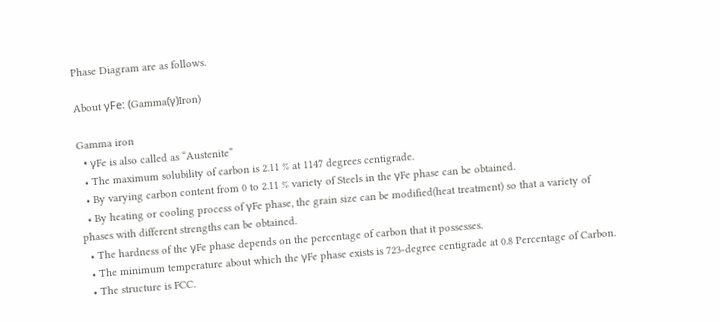Phase Diagram are as follows.

About γFe: (Gamma(γ)Iron)

Gamma iron
  • γFe is also called as “Austenite”
  • The maximum solubility of carbon is 2.11 % at 1147 degrees centigrade.
  • By varying carbon content from 0 to 2.11 % variety of Steels in the γFe phase can be obtained.
  • By heating or cooling process of γFe phase, the grain size can be modified(heat treatment) so that a variety of phases with different strengths can be obtained.
  • The hardness of the γFe phase depends on the percentage of carbon that it possesses.
  • The minimum temperature about which the γFe phase exists is 723-degree centigrade at 0.8 Percentage of Carbon.
  • The structure is FCC.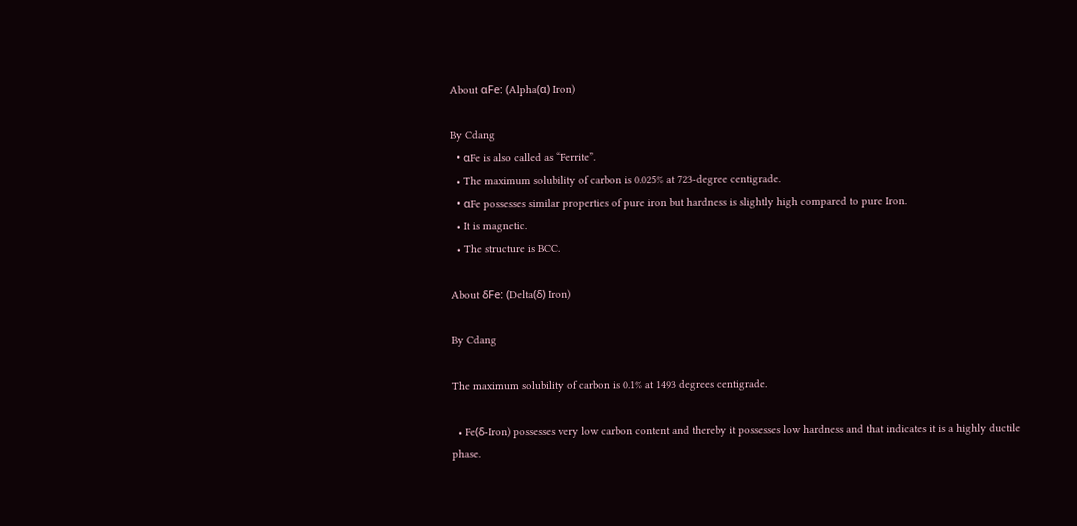About αFe: (Alpha(α) Iron)

By Cdang
  • αFe is also called as “Ferrite”.
  • The maximum solubility of carbon is 0.025% at 723-degree centigrade.
  • αFe possesses similar properties of pure iron but hardness is slightly high compared to pure Iron.
  • It is magnetic.
  • The structure is BCC.

About δFe: (Delta(δ) Iron)

By Cdang

The maximum solubility of carbon is 0.1% at 1493 degrees centigrade.

  • Fe(δ-Iron) possesses very low carbon content and thereby it possesses low hardness and that indicates it is a highly ductile phase.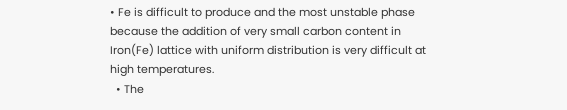• Fe is difficult to produce and the most unstable phase because the addition of very small carbon content in Iron(Fe) lattice with uniform distribution is very difficult at high temperatures.
  • The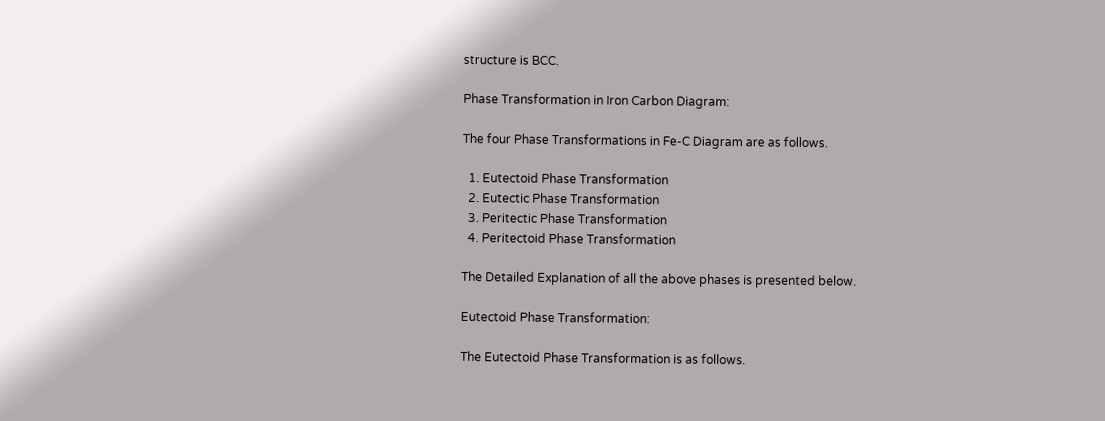structure is BCC.

Phase Transformation in Iron Carbon Diagram:

The four Phase Transformations in Fe-C Diagram are as follows.

  1. Eutectoid Phase Transformation
  2. Eutectic Phase Transformation
  3. Peritectic Phase Transformation
  4. Peritectoid Phase Transformation

The Detailed Explanation of all the above phases is presented below.

Eutectoid Phase Transformation:

The Eutectoid Phase Transformation is as follows.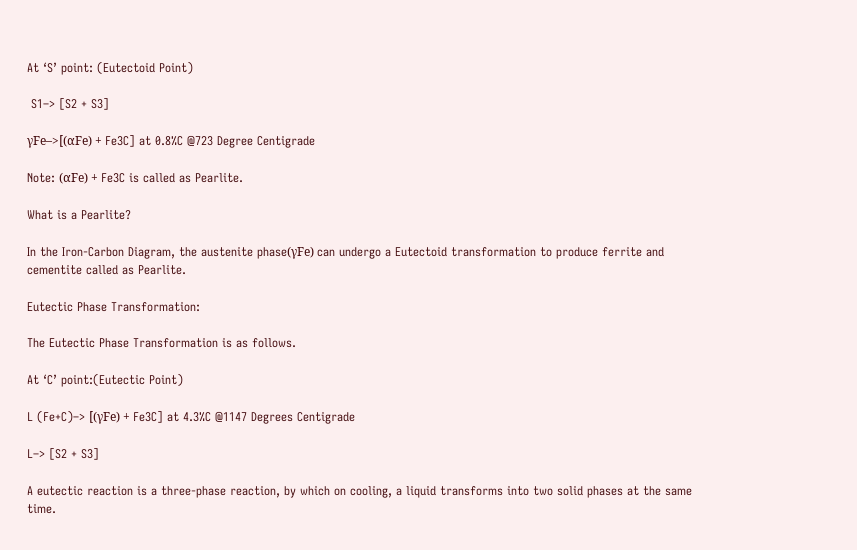At ‘S’ point: (Eutectoid Point)

 S1–> [S2 + S3]

γFe–>[(αFe) + Fe3C] at 0.8%C @723 Degree Centigrade

Note: (αFe) + Fe3C is called as Pearlite.

What is a Pearlite?

In the Iron-Carbon Diagram, the austenite phase(γFe) can undergo a Eutectoid transformation to produce ferrite and cementite called as Pearlite.

Eutectic Phase Transformation:

The Eutectic Phase Transformation is as follows.

At ‘C’ point:(Eutectic Point)

L (Fe+C)–> [(γFe) + Fe3C] at 4.3%C @1147 Degrees Centigrade

L–> [S2 + S3]

A eutectic reaction is a three-phase reaction, by which on cooling, a liquid transforms into two solid phases at the same time.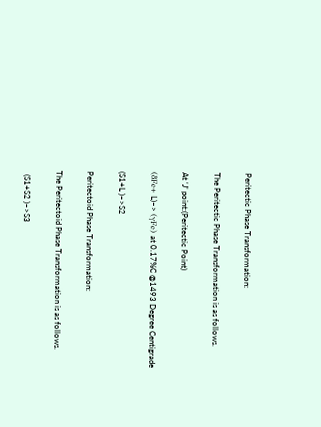Peritectic Phase Transformation:

The Peritectic Phase Transformation is as follows.

At ‘J’ point:(Peritectic Point)

(δFe+ L)–> (γFe) at 0.17%C @1493 Degree Centigrade

(S1+L )–>S2

Peritectoid Phase Transformation:

The Peritectoid Phase Transformation is as follows.

  (S1+S2 )–>S3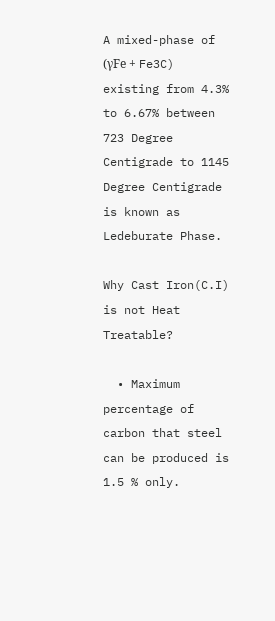A mixed-phase of (γFe + Fe3C) existing from 4.3% to 6.67% between 723 Degree Centigrade to 1145 Degree Centigrade is known as Ledeburate Phase.

Why Cast Iron(C.I) is not Heat Treatable?

  • Maximum percentage of carbon that steel can be produced is 1.5 % only.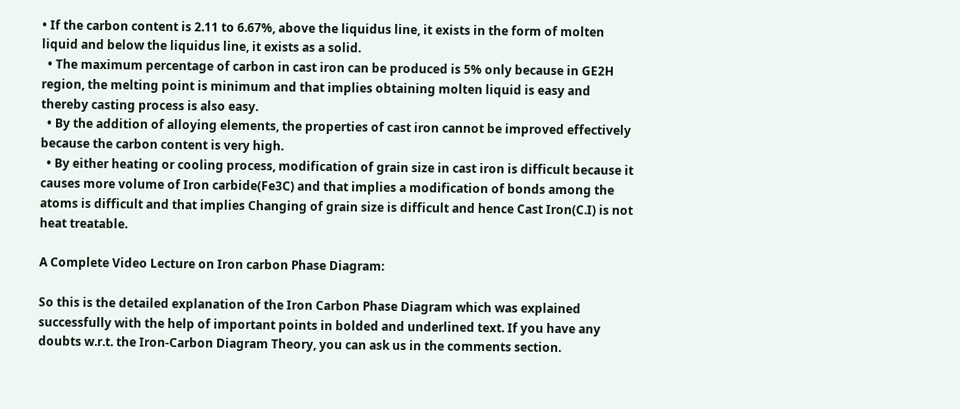• If the carbon content is 2.11 to 6.67%, above the liquidus line, it exists in the form of molten liquid and below the liquidus line, it exists as a solid.
  • The maximum percentage of carbon in cast iron can be produced is 5% only because in GE2H region, the melting point is minimum and that implies obtaining molten liquid is easy and thereby casting process is also easy.
  • By the addition of alloying elements, the properties of cast iron cannot be improved effectively because the carbon content is very high.
  • By either heating or cooling process, modification of grain size in cast iron is difficult because it causes more volume of Iron carbide(Fe3C) and that implies a modification of bonds among the atoms is difficult and that implies Changing of grain size is difficult and hence Cast Iron(C.I) is not heat treatable.

A Complete Video Lecture on Iron carbon Phase Diagram:

So this is the detailed explanation of the Iron Carbon Phase Diagram which was explained successfully with the help of important points in bolded and underlined text. If you have any doubts w.r.t. the Iron-Carbon Diagram Theory, you can ask us in the comments section.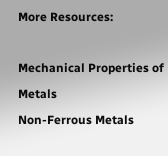More Resources:

Mechanical Properties of Metals
Non-Ferrous Metals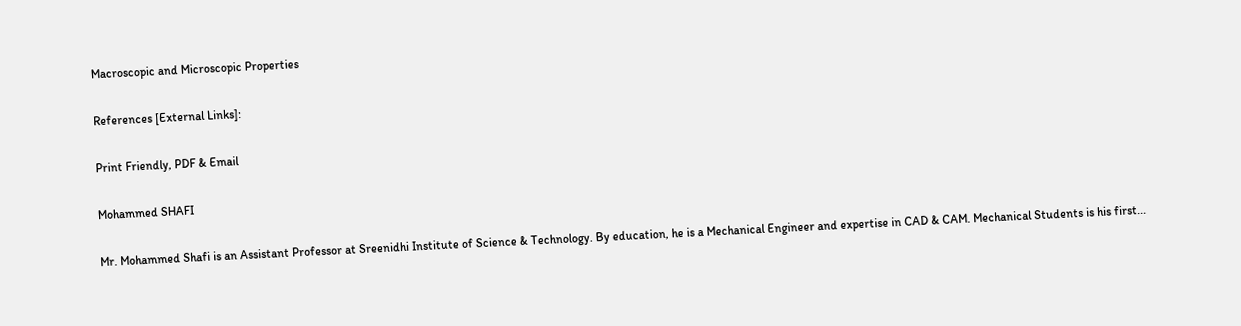Macroscopic and Microscopic Properties

References [External Links]:

Print Friendly, PDF & Email

Mohammed SHAFI

Mr. Mohammed Shafi is an Assistant Professor at Sreenidhi Institute of Science & Technology. By education, he is a Mechanical Engineer and expertise in CAD & CAM. Mechanical Students is his first...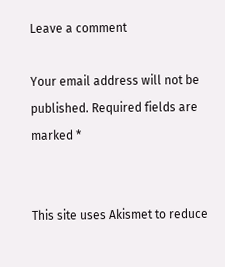Leave a comment

Your email address will not be published. Required fields are marked *


This site uses Akismet to reduce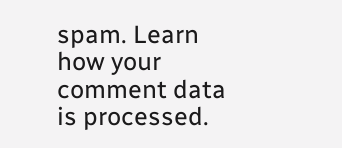spam. Learn how your comment data is processed.